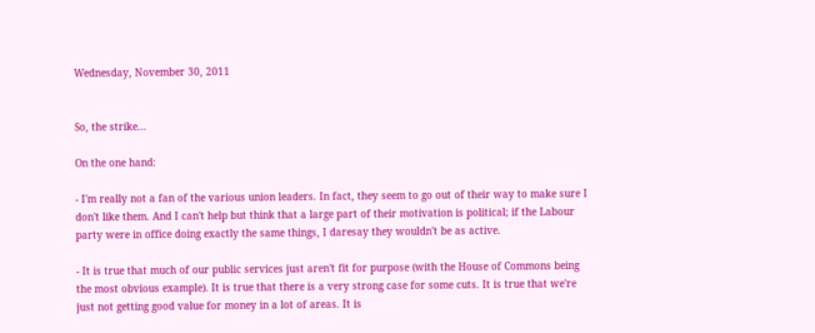Wednesday, November 30, 2011


So, the strike...

On the one hand:

- I'm really not a fan of the various union leaders. In fact, they seem to go out of their way to make sure I don't like them. And I can't help but think that a large part of their motivation is political; if the Labour party were in office doing exactly the same things, I daresay they wouldn't be as active.

- It is true that much of our public services just aren't fit for purpose (with the House of Commons being the most obvious example). It is true that there is a very strong case for some cuts. It is true that we're just not getting good value for money in a lot of areas. It is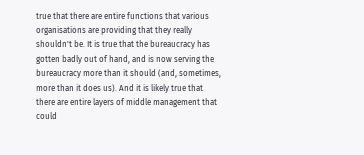true that there are entire functions that various organisations are providing that they really shouldn't be. It is true that the bureaucracy has gotten badly out of hand, and is now serving the bureaucracy more than it should (and, sometimes, more than it does us). And it is likely true that there are entire layers of middle management that could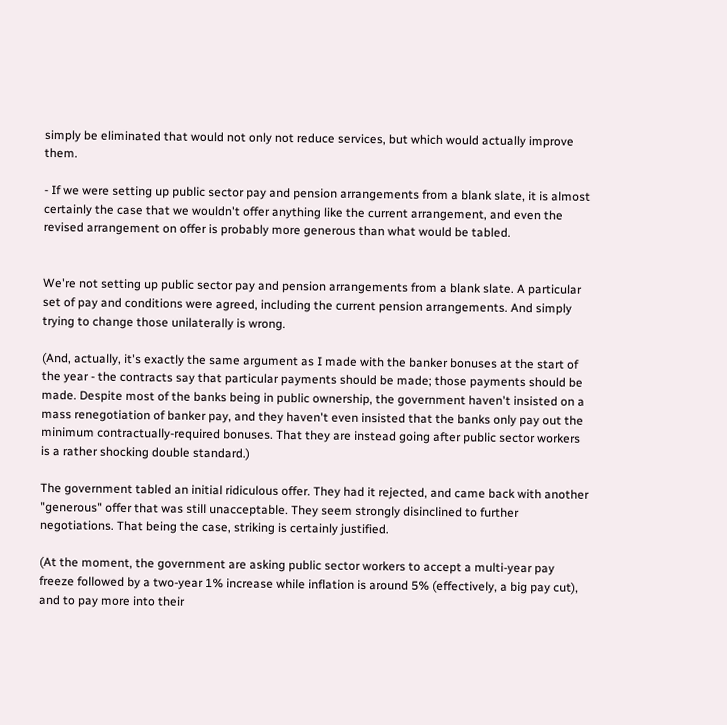simply be eliminated that would not only not reduce services, but which would actually improve them.

- If we were setting up public sector pay and pension arrangements from a blank slate, it is almost certainly the case that we wouldn't offer anything like the current arrangement, and even the revised arrangement on offer is probably more generous than what would be tabled.


We're not setting up public sector pay and pension arrangements from a blank slate. A particular set of pay and conditions were agreed, including the current pension arrangements. And simply trying to change those unilaterally is wrong.

(And, actually, it's exactly the same argument as I made with the banker bonuses at the start of the year - the contracts say that particular payments should be made; those payments should be made. Despite most of the banks being in public ownership, the government haven't insisted on a mass renegotiation of banker pay, and they haven't even insisted that the banks only pay out the minimum contractually-required bonuses. That they are instead going after public sector workers is a rather shocking double standard.)

The government tabled an initial ridiculous offer. They had it rejected, and came back with another "generous" offer that was still unacceptable. They seem strongly disinclined to further negotiations. That being the case, striking is certainly justified.

(At the moment, the government are asking public sector workers to accept a multi-year pay freeze followed by a two-year 1% increase while inflation is around 5% (effectively, a big pay cut), and to pay more into their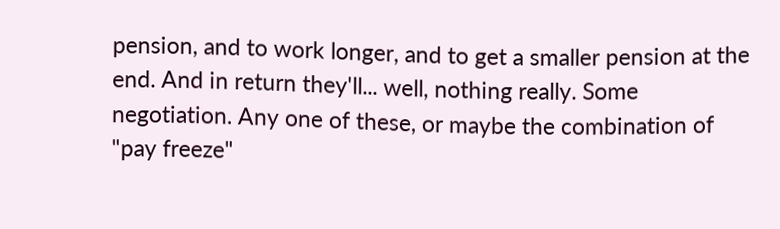pension, and to work longer, and to get a smaller pension at the end. And in return they'll... well, nothing really. Some negotiation. Any one of these, or maybe the combination of "pay freeze"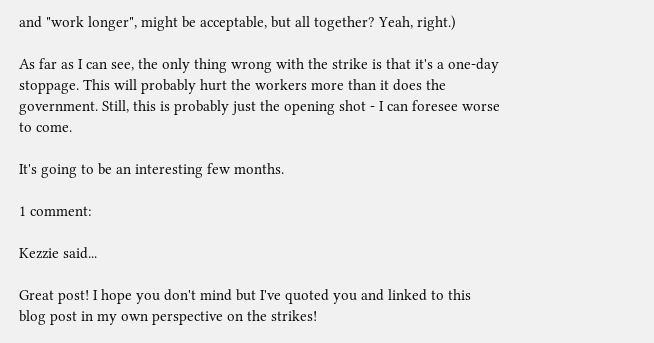and "work longer", might be acceptable, but all together? Yeah, right.)

As far as I can see, the only thing wrong with the strike is that it's a one-day stoppage. This will probably hurt the workers more than it does the government. Still, this is probably just the opening shot - I can foresee worse to come.

It's going to be an interesting few months.

1 comment:

Kezzie said...

Great post! I hope you don't mind but I've quoted you and linked to this blog post in my own perspective on the strikes!